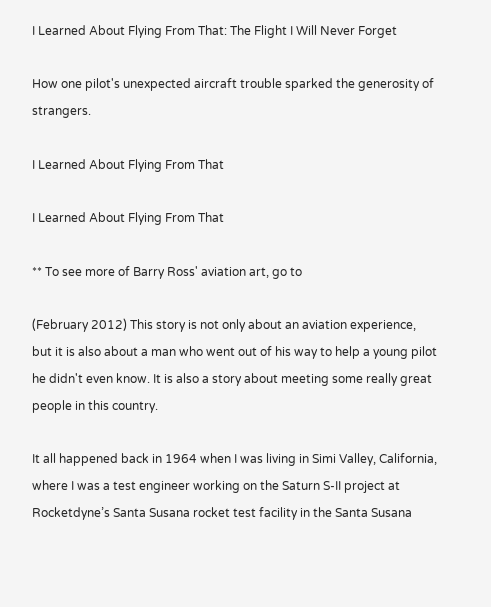I Learned About Flying From That: The Flight I Will Never Forget

How one pilot's unexpected aircraft trouble sparked the generosity of strangers.

I Learned About Flying From That

I Learned About Flying From That

** To see more of Barry Ross' aviation art, go to

(February 2012) This story is not only about an aviation experience, but it is also about a man who went out of his way to help a young pilot he didn't even know. It is also a story about meeting some really great people in this country.

It all happened back in 1964 when I was living in Simi Valley, California, where I was a test engineer working on the Saturn S-II project at Rocketdyne’s Santa Susana rocket test facility in the Santa Susana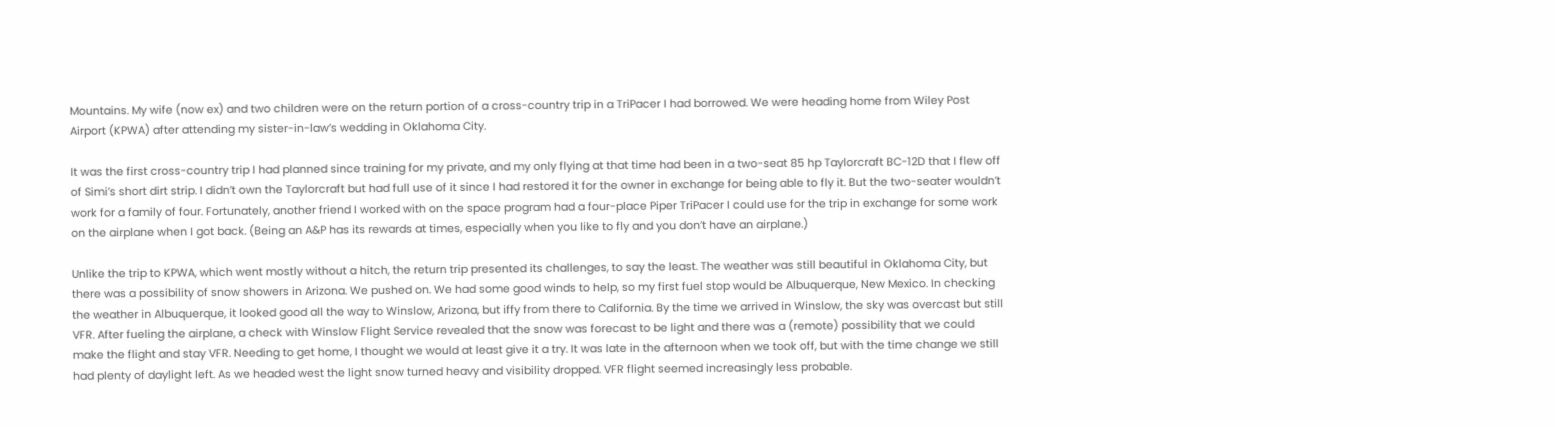Mountains. My wife (now ex) and two children were on the return portion of a cross-country trip in a TriPacer I had borrowed. We were heading home from Wiley Post Airport (KPWA) after attending my sister-in-law’s wedding in Oklahoma City.

It was the first cross-country trip I had planned since training for my private, and my only flying at that time had been in a two-seat 85 hp Taylorcraft BC-12D that I flew off of Simi’s short dirt strip. I didn’t own the Taylorcraft but had full use of it since I had restored it for the owner in exchange for being able to fly it. But the two-seater wouldn’t work for a family of four. Fortunately, another friend I worked with on the space program had a four-place Piper TriPacer I could use for the trip in exchange for some work on the airplane when I got back. (Being an A&P has its rewards at times, especially when you like to fly and you don’t have an airplane.)

Unlike the trip to KPWA, which went mostly without a hitch, the return trip presented its challenges, to say the least. The weather was still beautiful in Oklahoma City, but there was a possibility of snow showers in Arizona. We pushed on. We had some good winds to help, so my first fuel stop would be Albuquerque, New Mexico. In checking the weather in Albuquerque, it looked good all the way to Winslow, Arizona, but iffy from there to California. By the time we arrived in Winslow, the sky was overcast but still VFR. After fueling the airplane, a check with Winslow Flight Service revealed that the snow was forecast to be light and there was a (remote) possibility that we could make the flight and stay VFR. Needing to get home, I thought we would at least give it a try. It was late in the afternoon when we took off, but with the time change we still had plenty of daylight left. As we headed west the light snow turned heavy and visibility dropped. VFR flight seemed increasingly less probable.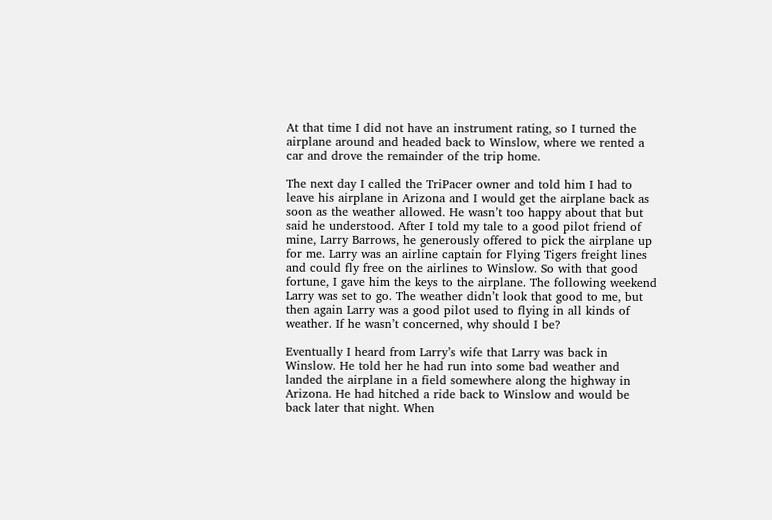At that time I did not have an instrument rating, so I turned the airplane around and headed back to Winslow, where we rented a car and drove the remainder of the trip home.

The next day I called the TriPacer owner and told him I had to leave his airplane in Arizona and I would get the airplane back as soon as the weather allowed. He wasn’t too happy about that but said he understood. After I told my tale to a good pilot friend of mine, Larry Barrows, he generously offered to pick the airplane up for me. Larry was an airline captain for Flying Tigers freight lines and could fly free on the airlines to Winslow. So with that good fortune, I gave him the keys to the airplane. The following weekend Larry was set to go. The weather didn’t look that good to me, but then again Larry was a good pilot used to flying in all kinds of weather. If he wasn’t concerned, why should I be?

Eventually I heard from Larry’s wife that Larry was back in Winslow. He told her he had run into some bad weather and landed the airplane in a field somewhere along the highway in Arizona. He had hitched a ride back to Winslow and would be back later that night. When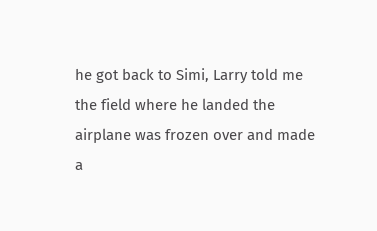he got back to Simi, Larry told me the field where he landed the airplane was frozen over and made a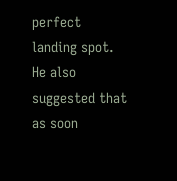perfect landing spot. He also suggested that as soon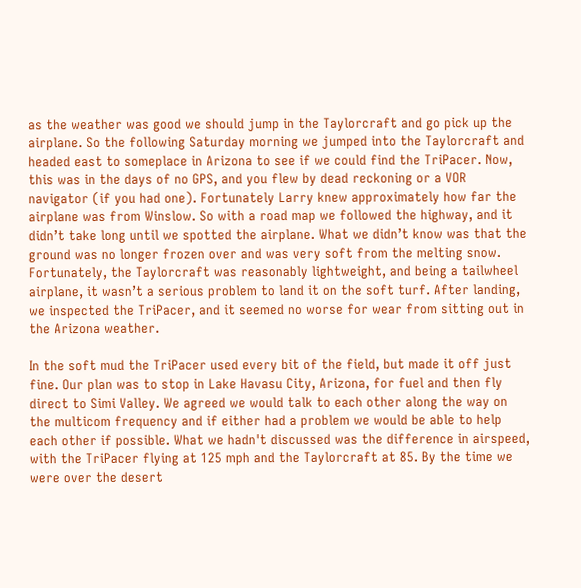as the weather was good we should jump in the Taylorcraft and go pick up the airplane. So the following Saturday morning we jumped into the Taylorcraft and headed east to someplace in Arizona to see if we could find the TriPacer. Now, this was in the days of no GPS, and you flew by dead reckoning or a VOR navigator (if you had one). Fortunately Larry knew approximately how far the airplane was from Winslow. So with a road map we followed the highway, and it didn’t take long until we spotted the airplane. What we didn’t know was that the ground was no longer frozen over and was very soft from the melting snow. Fortunately, the Taylorcraft was reasonably lightweight, and being a tailwheel airplane, it wasn’t a serious problem to land it on the soft turf. After landing, we inspected the TriPacer, and it seemed no worse for wear from sitting out in the Arizona weather.

In the soft mud the TriPacer used every bit of the field, but made it off just fine. Our plan was to stop in Lake Havasu City, Arizona, for fuel and then fly direct to Simi Valley. We agreed we would talk to each other along the way on the multicom frequency and if either had a problem we would be able to help each other if possible. What we hadn't discussed was the difference in airspeed, with the TriPacer flying at 125 mph and the Taylorcraft at 85. By the time we were over the desert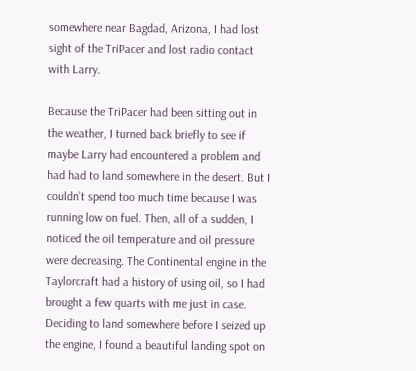somewhere near Bagdad, Arizona, I had lost sight of the TriPacer and lost radio contact with Larry.

Because the TriPacer had been sitting out in the weather, I turned back briefly to see if maybe Larry had encountered a problem and had had to land somewhere in the desert. But I couldn’t spend too much time because I was running low on fuel. Then, all of a sudden, I noticed the oil temperature and oil pressure were decreasing. The Continental engine in the Taylorcraft had a history of using oil, so I had brought a few quarts with me just in case. Deciding to land somewhere before I seized up the engine, I found a beautiful landing spot on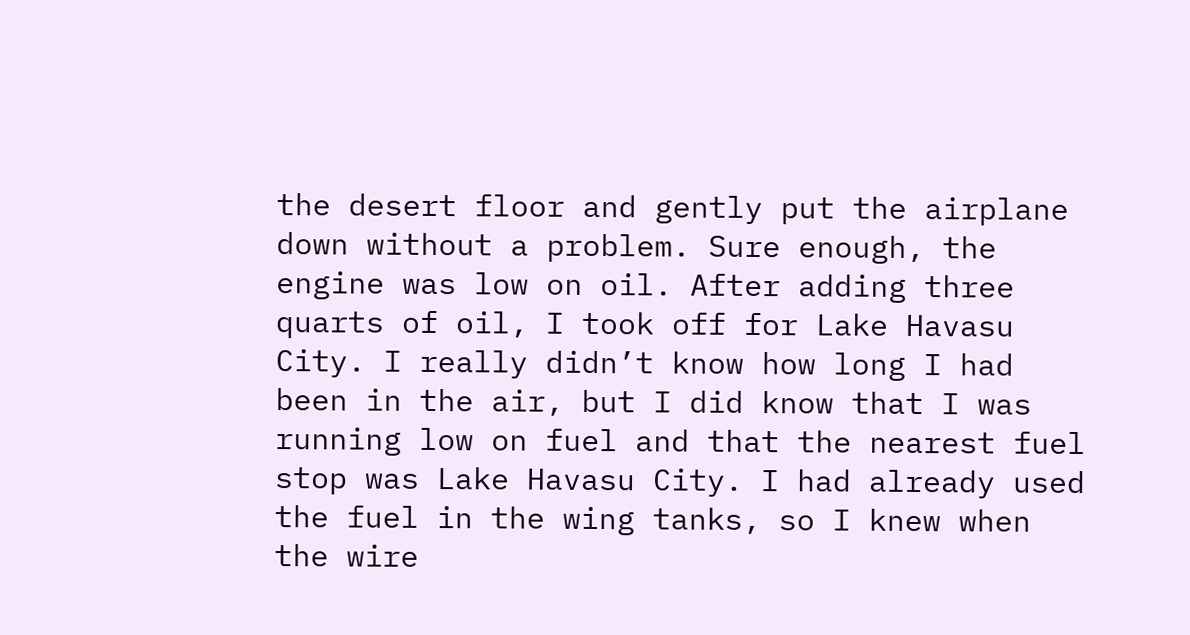the desert floor and gently put the airplane down without a problem. Sure enough, the engine was low on oil. After adding three quarts of oil, I took off for Lake Havasu City. I really didn’t know how long I had been in the air, but I did know that I was running low on fuel and that the nearest fuel stop was Lake Havasu City. I had already used the fuel in the wing tanks, so I knew when the wire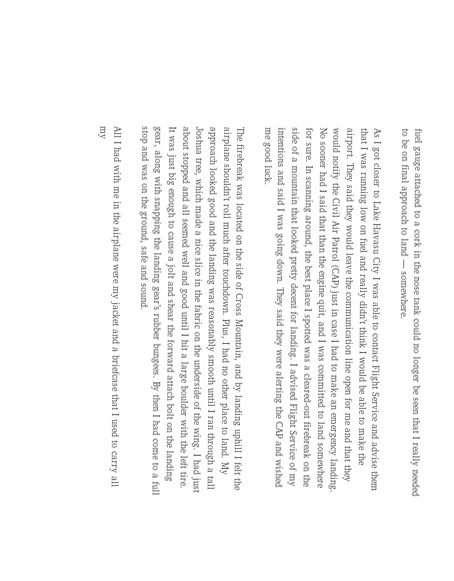fuel gauge attached to a cork in the nose tank could no longer be seen that I really needed to be on final approach to land — somewhere.

As I got closer to Lake Havasu City I was able to contact Flight Service and advise them that I was running low on fuel and really didn’t think I would be able to make the airport. They said they would leave the communication line open for me and that they would notify the Civil Air Patrol (CAP) just in case I had to make an emergency landing. No sooner had I said that than the engine quit, and I was committed to land somewhere for sure. In scanning around, the best place I spotted was a cleared-out firebreak on the side of a mountain that looked pretty decent for landing. I advised Flight Service of my intentions and said I was going down. They said they were alerting the CAP and wished me good luck.

The firebreak was located on the side of Cross Mountain, and by landing uphill I felt the airplane shouldn’t roll much after touchdown. Plus, I had no other place to land. My approach looked good and the landing was reasonably smooth until I ran through a tall Joshua tree, which made a nice slice in the fabric on the underside of the wing. I had just about stopped and all seemed well and good until I hit a large boulder with the left tire. It was just big enough to cause a jolt and shear the forward attach bolt on the landing gear, along with snapping the landing gear’s rubber bungees. By then I had come to a full stop and was on the ground, safe and sound.

All I had with me in the airplane were my jacket and a briefcase that I used to carry all my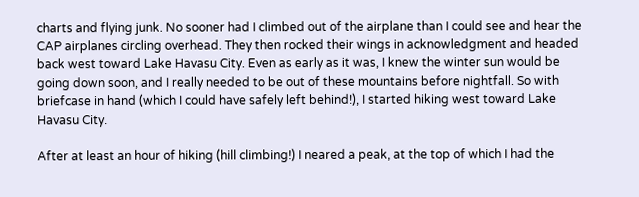charts and flying junk. No sooner had I climbed out of the airplane than I could see and hear the CAP airplanes circling overhead. They then rocked their wings in acknowledgment and headed back west toward Lake Havasu City. Even as early as it was, I knew the winter sun would be going down soon, and I really needed to be out of these mountains before nightfall. So with briefcase in hand (which I could have safely left behind!), I started hiking west toward Lake Havasu City.

After at least an hour of hiking (hill climbing!) I neared a peak, at the top of which I had the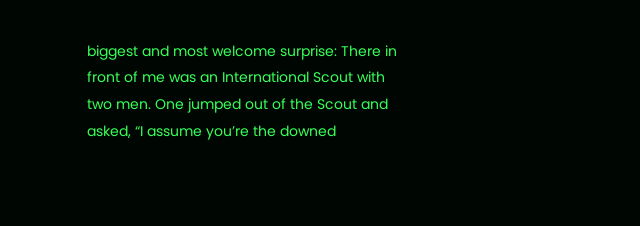biggest and most welcome surprise: There in front of me was an International Scout with two men. One jumped out of the Scout and asked, “I assume you’re the downed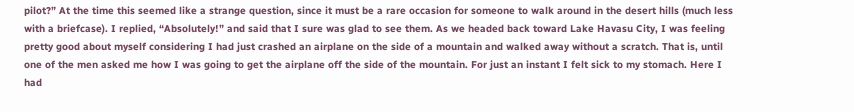pilot?” At the time this seemed like a strange question, since it must be a rare occasion for someone to walk around in the desert hills (much less with a briefcase). I replied, “Absolutely!” and said that I sure was glad to see them. As we headed back toward Lake Havasu City, I was feeling pretty good about myself considering I had just crashed an airplane on the side of a mountain and walked away without a scratch. That is, until one of the men asked me how I was going to get the airplane off the side of the mountain. For just an instant I felt sick to my stomach. Here I had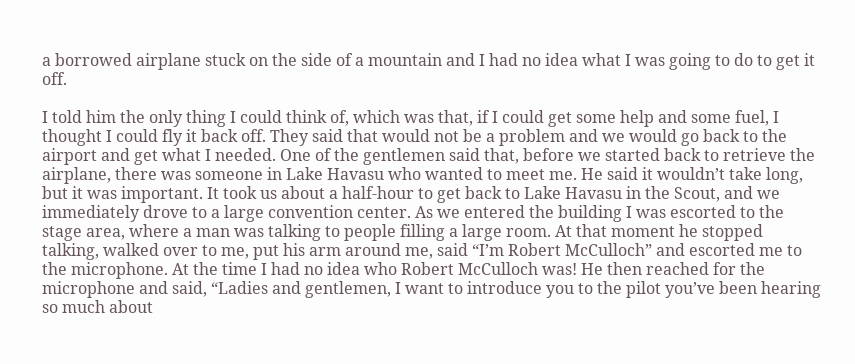a borrowed airplane stuck on the side of a mountain and I had no idea what I was going to do to get it off.

I told him the only thing I could think of, which was that, if I could get some help and some fuel, I thought I could fly it back off. They said that would not be a problem and we would go back to the airport and get what I needed. One of the gentlemen said that, before we started back to retrieve the airplane, there was someone in Lake Havasu who wanted to meet me. He said it wouldn’t take long, but it was important. It took us about a half-hour to get back to Lake Havasu in the Scout, and we immediately drove to a large convention center. As we entered the building I was escorted to the stage area, where a man was talking to people filling a large room. At that moment he stopped talking, walked over to me, put his arm around me, said “I’m Robert McCulloch” and escorted me to the microphone. At the time I had no idea who Robert McCulloch was! He then reached for the microphone and said, “Ladies and gentlemen, I want to introduce you to the pilot you’ve been hearing so much about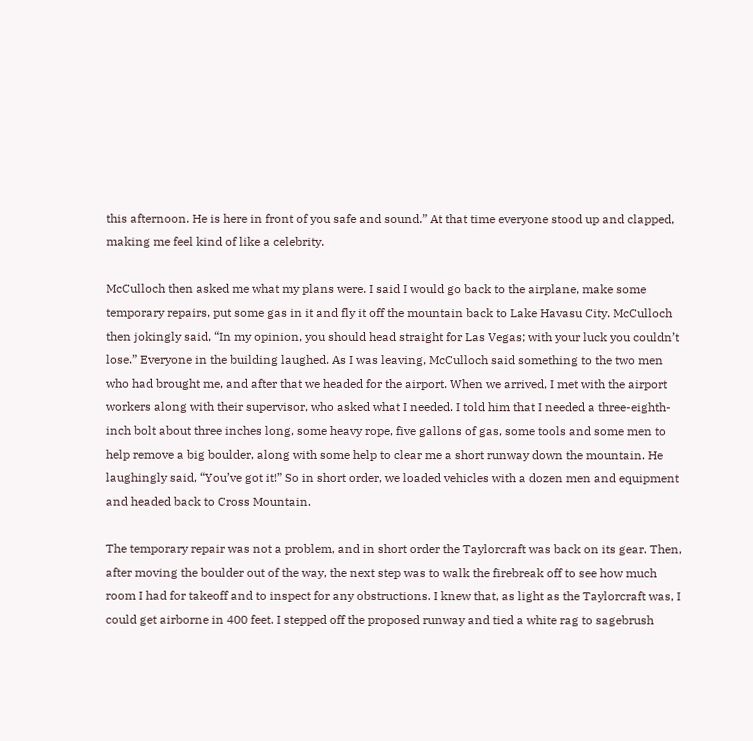this afternoon. He is here in front of you safe and sound.” At that time everyone stood up and clapped, making me feel kind of like a celebrity.

McCulloch then asked me what my plans were. I said I would go back to the airplane, make some temporary repairs, put some gas in it and fly it off the mountain back to Lake Havasu City. McCulloch then jokingly said, “In my opinion, you should head straight for Las Vegas; with your luck you couldn’t lose.” Everyone in the building laughed. As I was leaving, McCulloch said something to the two men who had brought me, and after that we headed for the airport. When we arrived, I met with the airport workers along with their supervisor, who asked what I needed. I told him that I needed a three-eighth-inch bolt about three inches long, some heavy rope, five gallons of gas, some tools and some men to help remove a big boulder, along with some help to clear me a short runway down the mountain. He laughingly said, “You’ve got it!” So in short order, we loaded vehicles with a dozen men and equipment and headed back to Cross Mountain.

The temporary repair was not a problem, and in short order the Taylorcraft was back on its gear. Then, after moving the boulder out of the way, the next step was to walk the firebreak off to see how much room I had for takeoff and to inspect for any obstructions. I knew that, as light as the Taylorcraft was, I could get airborne in 400 feet. I stepped off the proposed runway and tied a white rag to sagebrush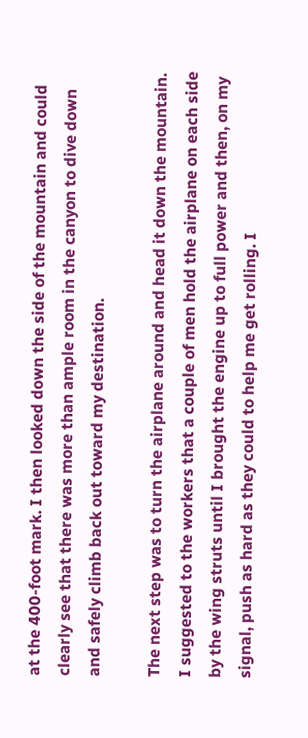at the 400-foot mark. I then looked down the side of the mountain and could clearly see that there was more than ample room in the canyon to dive down and safely climb back out toward my destination.

The next step was to turn the airplane around and head it down the mountain. I suggested to the workers that a couple of men hold the airplane on each side by the wing struts until I brought the engine up to full power and then, on my signal, push as hard as they could to help me get rolling. I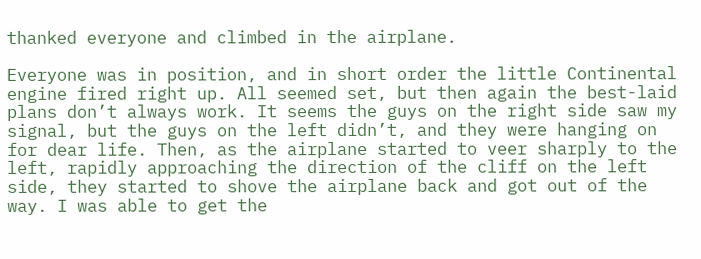thanked everyone and climbed in the airplane.

Everyone was in position, and in short order the little Continental engine fired right up. All seemed set, but then again the best-laid plans don’t always work. It seems the guys on the right side saw my signal, but the guys on the left didn’t, and they were hanging on for dear life. Then, as the airplane started to veer sharply to the left, rapidly approaching the direction of the cliff on the left side, they started to shove the airplane back and got out of the way. I was able to get the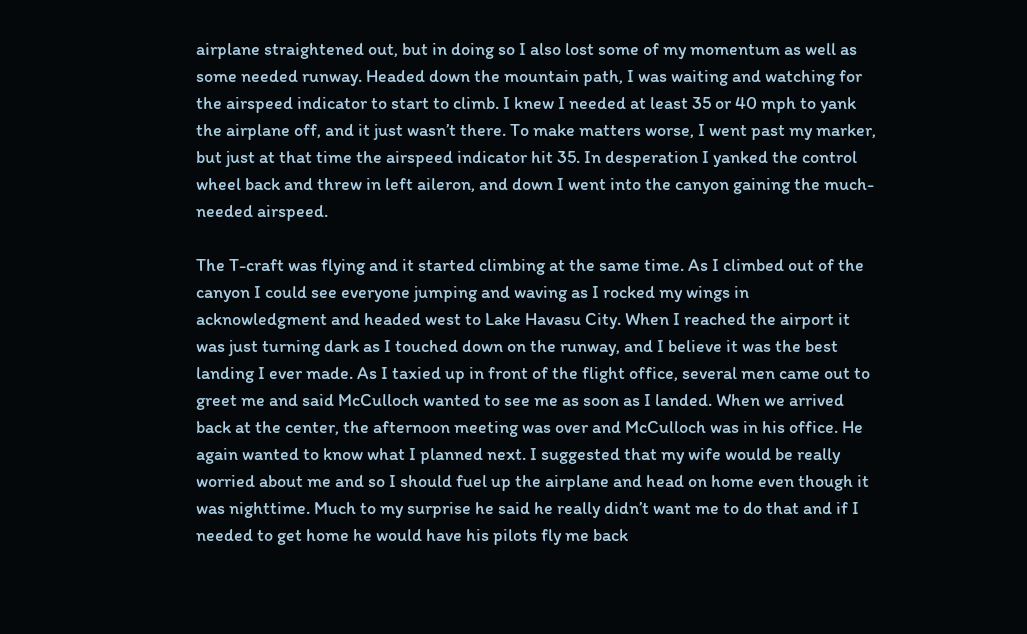airplane straightened out, but in doing so I also lost some of my momentum as well as some needed runway. Headed down the mountain path, I was waiting and watching for the airspeed indicator to start to climb. I knew I needed at least 35 or 40 mph to yank the airplane off, and it just wasn’t there. To make matters worse, I went past my marker, but just at that time the airspeed indicator hit 35. In desperation I yanked the control wheel back and threw in left aileron, and down I went into the canyon gaining the much-needed airspeed.

The T-craft was flying and it started climbing at the same time. As I climbed out of the canyon I could see everyone jumping and waving as I rocked my wings in acknowledgment and headed west to Lake Havasu City. When I reached the airport it was just turning dark as I touched down on the runway, and I believe it was the best landing I ever made. As I taxied up in front of the flight office, several men came out to greet me and said McCulloch wanted to see me as soon as I landed. When we arrived back at the center, the afternoon meeting was over and McCulloch was in his office. He again wanted to know what I planned next. I suggested that my wife would be really worried about me and so I should fuel up the airplane and head on home even though it was nighttime. Much to my surprise he said he really didn’t want me to do that and if I needed to get home he would have his pilots fly me back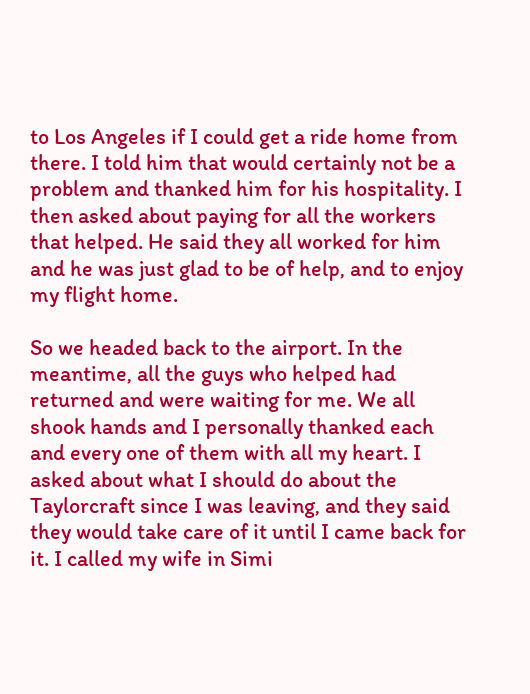to Los Angeles if I could get a ride home from there. I told him that would certainly not be a problem and thanked him for his hospitality. I then asked about paying for all the workers that helped. He said they all worked for him and he was just glad to be of help, and to enjoy my flight home.

So we headed back to the airport. In the meantime, all the guys who helped had returned and were waiting for me. We all shook hands and I personally thanked each and every one of them with all my heart. I asked about what I should do about the Taylorcraft since I was leaving, and they said they would take care of it until I came back for it. I called my wife in Simi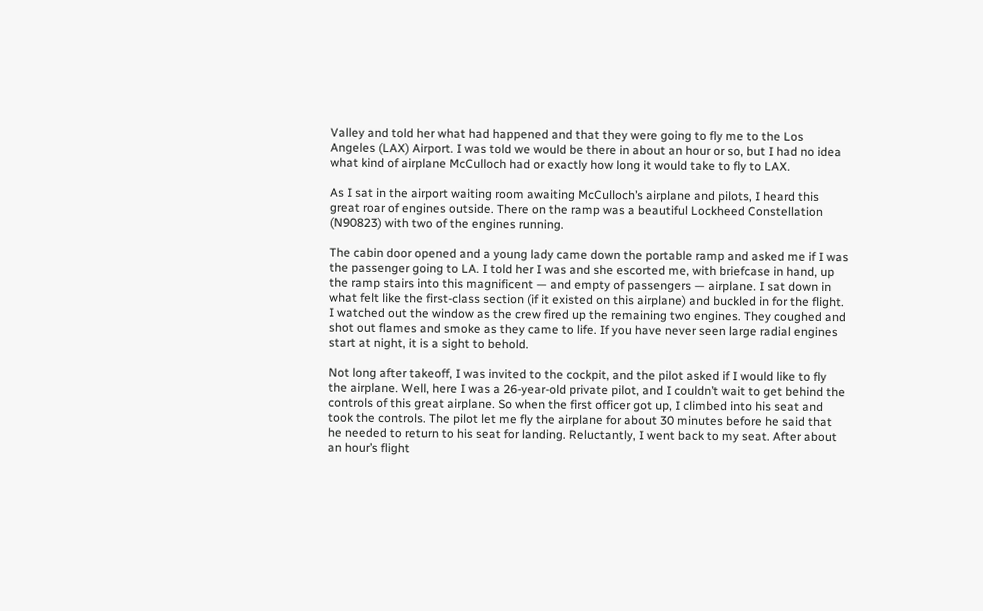Valley and told her what had happened and that they were going to fly me to the Los Angeles (LAX) Airport. I was told we would be there in about an hour or so, but I had no idea what kind of airplane McCulloch had or exactly how long it would take to fly to LAX.

As I sat in the airport waiting room awaiting McCulloch’s airplane and pilots, I heard this great roar of engines outside. There on the ramp was a beautiful Lockheed Constellation (N90823) with two of the engines running.

The cabin door opened and a young lady came down the portable ramp and asked me if I was the passenger going to LA. I told her I was and she escorted me, with briefcase in hand, up the ramp stairs into this magnificent — and empty of passengers — airplane. I sat down in what felt like the first-class section (if it existed on this airplane) and buckled in for the flight. I watched out the window as the crew fired up the remaining two engines. They coughed and shot out flames and smoke as they came to life. If you have never seen large radial engines start at night, it is a sight to behold.

Not long after takeoff, I was invited to the cockpit, and the pilot asked if I would like to fly the airplane. Well, here I was a 26-year-old private pilot, and I couldn’t wait to get behind the controls of this great airplane. So when the first officer got up, I climbed into his seat and took the controls. The pilot let me fly the airplane for about 30 minutes before he said that he needed to return to his seat for landing. Reluctantly, I went back to my seat. After about an hour’s flight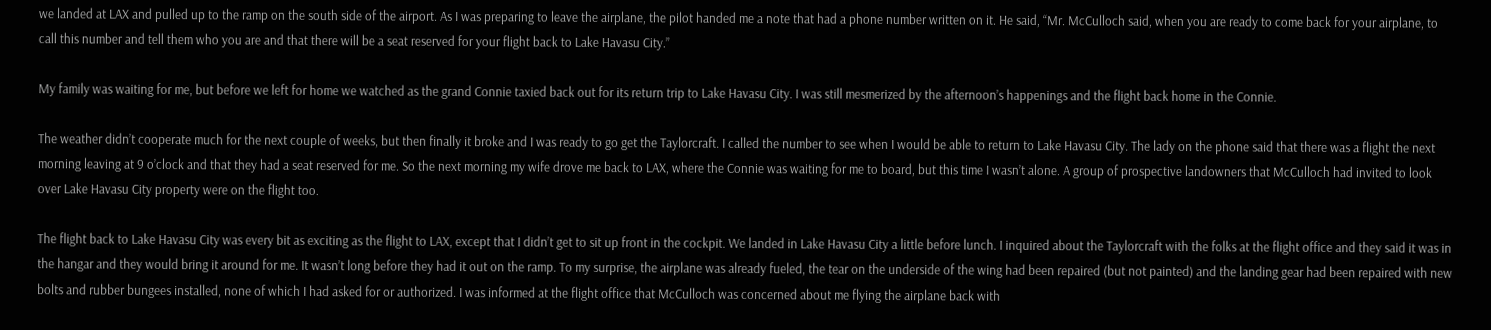we landed at LAX and pulled up to the ramp on the south side of the airport. As I was preparing to leave the airplane, the pilot handed me a note that had a phone number written on it. He said, “Mr. McCulloch said, when you are ready to come back for your airplane, to call this number and tell them who you are and that there will be a seat reserved for your flight back to Lake Havasu City.”

My family was waiting for me, but before we left for home we watched as the grand Connie taxied back out for its return trip to Lake Havasu City. I was still mesmerized by the afternoon’s happenings and the flight back home in the Connie.

The weather didn’t cooperate much for the next couple of weeks, but then finally it broke and I was ready to go get the Taylorcraft. I called the number to see when I would be able to return to Lake Havasu City. The lady on the phone said that there was a flight the next morning leaving at 9 o’clock and that they had a seat reserved for me. So the next morning my wife drove me back to LAX, where the Connie was waiting for me to board, but this time I wasn’t alone. A group of prospective landowners that McCulloch had invited to look over Lake Havasu City property were on the flight too.

The flight back to Lake Havasu City was every bit as exciting as the flight to LAX, except that I didn’t get to sit up front in the cockpit. We landed in Lake Havasu City a little before lunch. I inquired about the Taylorcraft with the folks at the flight office and they said it was in the hangar and they would bring it around for me. It wasn’t long before they had it out on the ramp. To my surprise, the airplane was already fueled, the tear on the underside of the wing had been repaired (but not painted) and the landing gear had been repaired with new bolts and rubber bungees installed, none of which I had asked for or authorized. I was informed at the flight office that McCulloch was concerned about me flying the airplane back with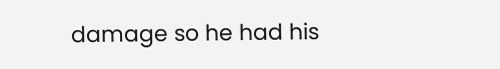damage so he had his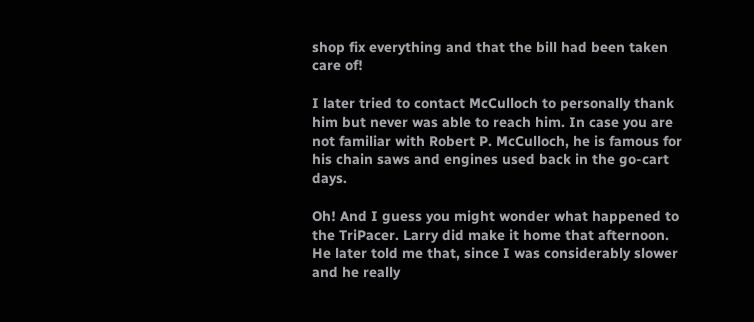shop fix everything and that the bill had been taken care of!

I later tried to contact McCulloch to personally thank him but never was able to reach him. In case you are not familiar with Robert P. McCulloch, he is famous for his chain saws and engines used back in the go-cart days.

Oh! And I guess you might wonder what happened to the TriPacer. Larry did make it home that afternoon. He later told me that, since I was considerably slower and he really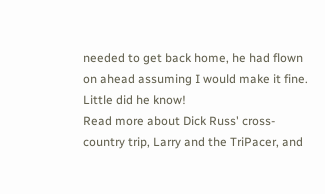needed to get back home, he had flown on ahead assuming I would make it fine. Little did he know!
Read more about Dick Russ' cross-country trip, Larry and the TriPacer, and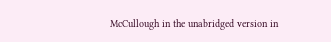McCullough in the unabridged version in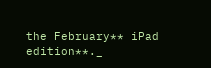the February** iPad edition**._